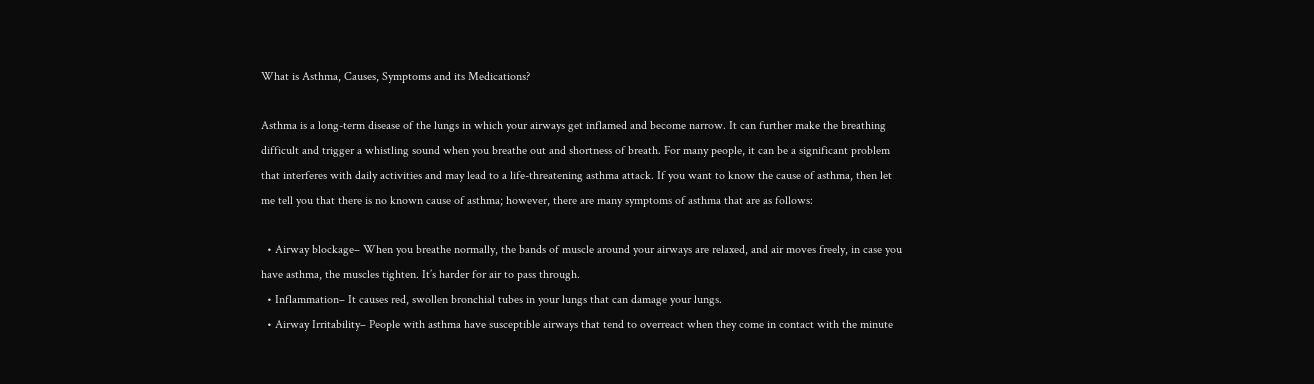What is Asthma, Causes, Symptoms and its Medications?

Asthma is a long-term disease of the lungs in which your airways get inflamed and become narrow. It can further make the breathing difficult and trigger a whistling sound when you breathe out and shortness of breath. For many people, it can be a significant problem that interferes with daily activities and may lead to a life-threatening asthma attack. If you want to know the cause of asthma, then let me tell you that there is no known cause of asthma; however, there are many symptoms of asthma that are as follows:

  • Airway blockage– When you breathe normally, the bands of muscle around your airways are relaxed, and air moves freely, in case you have asthma, the muscles tighten. It’s harder for air to pass through.
  • Inflammation– It causes red, swollen bronchial tubes in your lungs that can damage your lungs.
  • Airway Irritability– People with asthma have susceptible airways that tend to overreact when they come in contact with the minute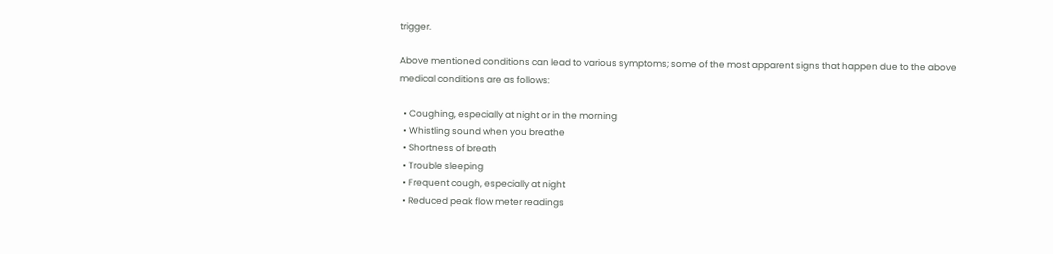trigger.

Above mentioned conditions can lead to various symptoms; some of the most apparent signs that happen due to the above medical conditions are as follows:

  • Coughing, especially at night or in the morning
  • Whistling sound when you breathe
  • Shortness of breath
  • Trouble sleeping
  • Frequent cough, especially at night
  • Reduced peak flow meter readings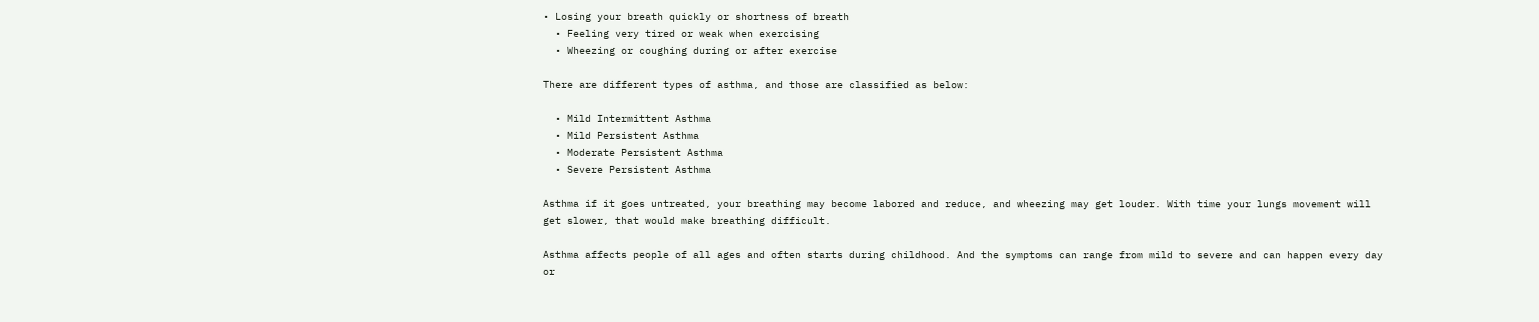• Losing your breath quickly or shortness of breath
  • Feeling very tired or weak when exercising
  • Wheezing or coughing during or after exercise

There are different types of asthma, and those are classified as below:

  • Mild Intermittent Asthma
  • Mild Persistent Asthma
  • Moderate Persistent Asthma
  • Severe Persistent Asthma

Asthma if it goes untreated, your breathing may become labored and reduce, and wheezing may get louder. With time your lungs movement will get slower, that would make breathing difficult.

Asthma affects people of all ages and often starts during childhood. And the symptoms can range from mild to severe and can happen every day or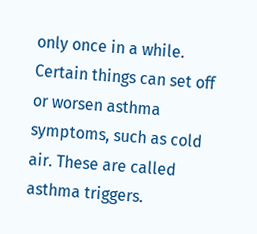only once in a while. Certain things can set off or worsen asthma symptoms, such as cold air. These are called asthma triggers.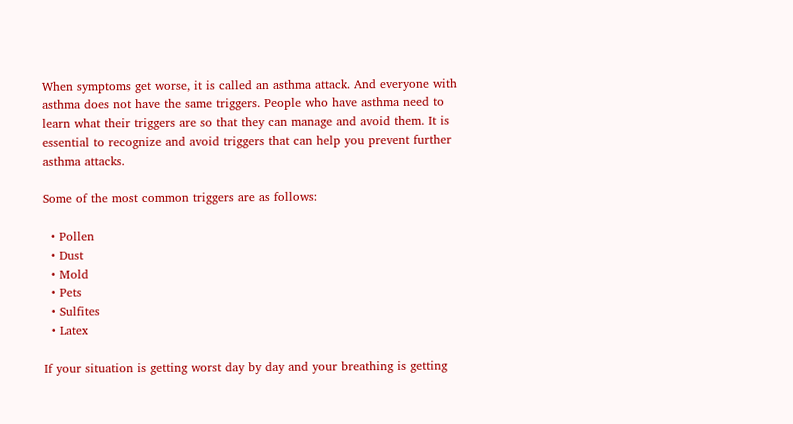When symptoms get worse, it is called an asthma attack. And everyone with asthma does not have the same triggers. People who have asthma need to learn what their triggers are so that they can manage and avoid them. It is essential to recognize and avoid triggers that can help you prevent further asthma attacks.

Some of the most common triggers are as follows:

  • Pollen
  • Dust
  • Mold
  • Pets
  • Sulfites
  • Latex

If your situation is getting worst day by day and your breathing is getting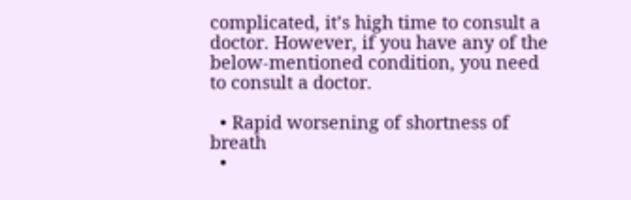complicated, it’s high time to consult a doctor. However, if you have any of the below-mentioned condition, you need to consult a doctor.

  • Rapid worsening of shortness of breath
  •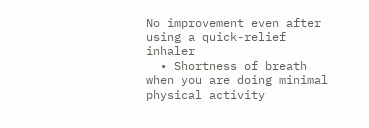No improvement even after using a quick-relief inhaler
  • Shortness of breath when you are doing minimal physical activity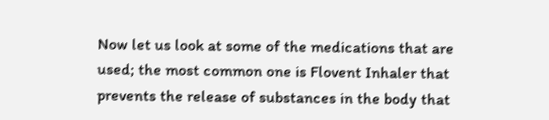Now let us look at some of the medications that are used; the most common one is Flovent Inhaler that prevents the release of substances in the body that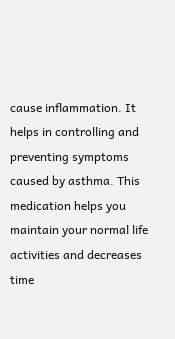cause inflammation. It helps in controlling and preventing symptoms caused by asthma. This medication helps you maintain your normal life activities and decreases time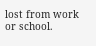lost from work or school.